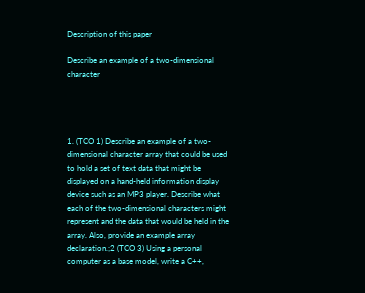Description of this paper

Describe an example of a two-dimensional character




1. (TCO 1) Describe an example of a two-dimensional character array that could be used to hold a set of text data that might be displayed on a hand-held information display device such as an MP3 player. Describe what each of the two-dimensional characters might represent and the data that would be held in the array. Also, provide an example array declaration.;2 (TCO 3) Using a personal computer as a base model, write a C++,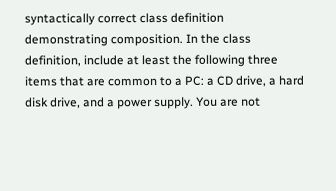syntactically correct class definition demonstrating composition. In the class definition, include at least the following three items that are common to a PC: a CD drive, a hard disk drive, and a power supply. You are not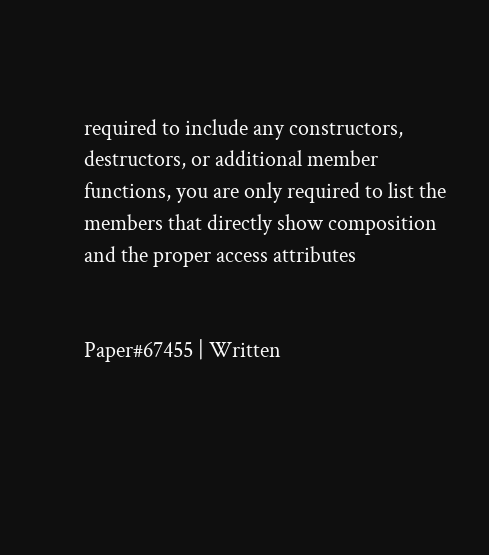required to include any constructors, destructors, or additional member functions, you are only required to list the members that directly show composition and the proper access attributes


Paper#67455 | Written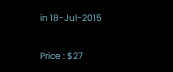in 18-Jul-2015

Price : $27